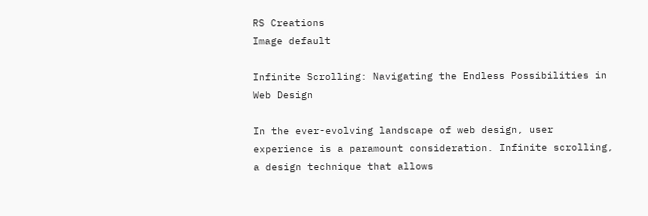RS Creations
Image default

Infinite Scrolling: Navigating the Endless Possibilities in Web Design

In the ever-evolving landscape of web design, user experience is a paramount consideration. Infinite scrolling, a design technique that allows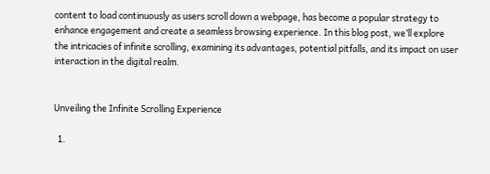content to load continuously as users scroll down a webpage, has become a popular strategy to enhance engagement and create a seamless browsing experience. In this blog post, we’ll explore the intricacies of infinite scrolling, examining its advantages, potential pitfalls, and its impact on user interaction in the digital realm.


Unveiling the Infinite Scrolling Experience

  1.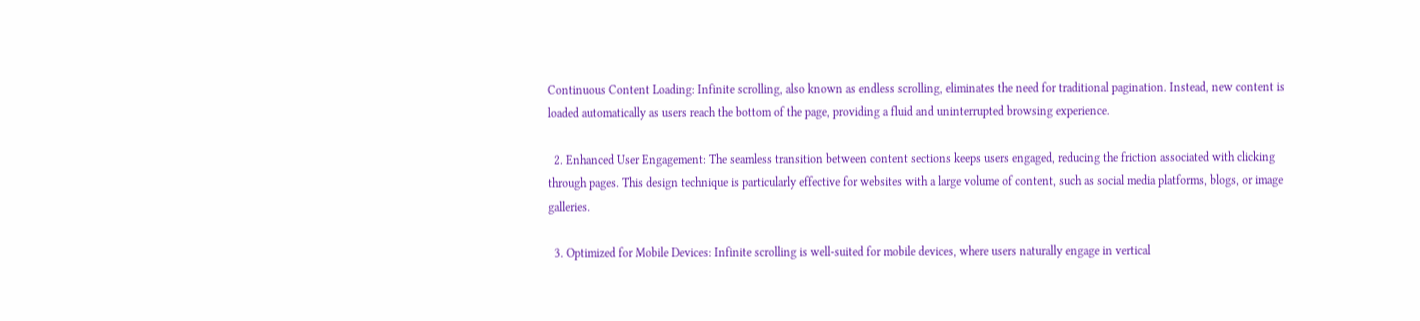Continuous Content Loading: Infinite scrolling, also known as endless scrolling, eliminates the need for traditional pagination. Instead, new content is loaded automatically as users reach the bottom of the page, providing a fluid and uninterrupted browsing experience.

  2. Enhanced User Engagement: The seamless transition between content sections keeps users engaged, reducing the friction associated with clicking through pages. This design technique is particularly effective for websites with a large volume of content, such as social media platforms, blogs, or image galleries.

  3. Optimized for Mobile Devices: Infinite scrolling is well-suited for mobile devices, where users naturally engage in vertical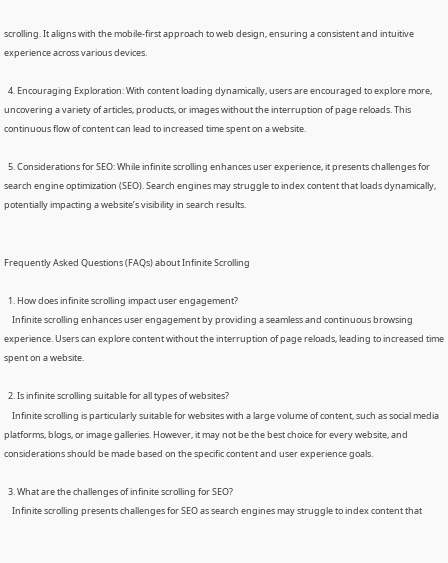scrolling. It aligns with the mobile-first approach to web design, ensuring a consistent and intuitive experience across various devices.

  4. Encouraging Exploration: With content loading dynamically, users are encouraged to explore more, uncovering a variety of articles, products, or images without the interruption of page reloads. This continuous flow of content can lead to increased time spent on a website.

  5. Considerations for SEO: While infinite scrolling enhances user experience, it presents challenges for search engine optimization (SEO). Search engines may struggle to index content that loads dynamically, potentially impacting a website’s visibility in search results.


Frequently Asked Questions (FAQs) about Infinite Scrolling

  1. How does infinite scrolling impact user engagement?
    Infinite scrolling enhances user engagement by providing a seamless and continuous browsing experience. Users can explore content without the interruption of page reloads, leading to increased time spent on a website.

  2. Is infinite scrolling suitable for all types of websites?
    Infinite scrolling is particularly suitable for websites with a large volume of content, such as social media platforms, blogs, or image galleries. However, it may not be the best choice for every website, and considerations should be made based on the specific content and user experience goals.

  3. What are the challenges of infinite scrolling for SEO?
    Infinite scrolling presents challenges for SEO as search engines may struggle to index content that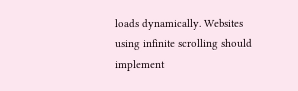loads dynamically. Websites using infinite scrolling should implement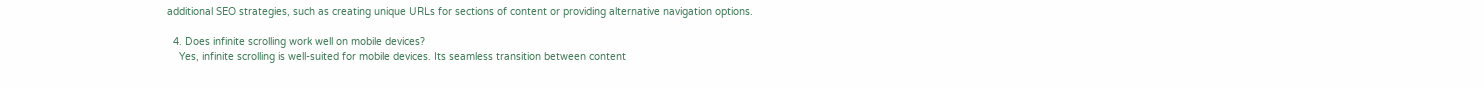additional SEO strategies, such as creating unique URLs for sections of content or providing alternative navigation options.

  4. Does infinite scrolling work well on mobile devices?
    Yes, infinite scrolling is well-suited for mobile devices. Its seamless transition between content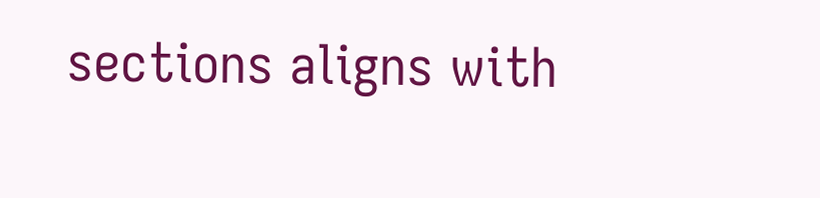sections aligns with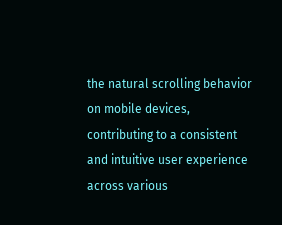the natural scrolling behavior on mobile devices, contributing to a consistent and intuitive user experience across various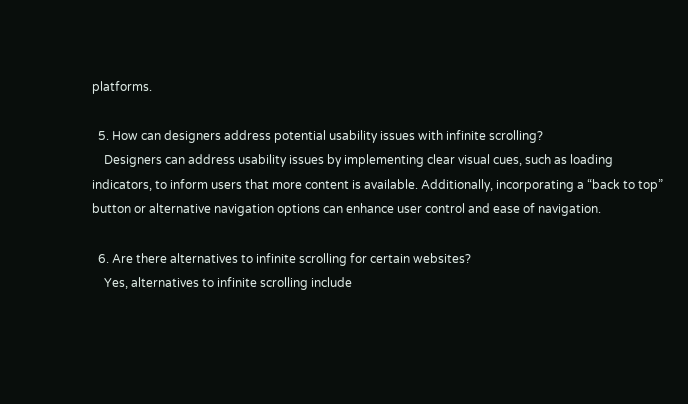platforms.

  5. How can designers address potential usability issues with infinite scrolling?
    Designers can address usability issues by implementing clear visual cues, such as loading indicators, to inform users that more content is available. Additionally, incorporating a “back to top” button or alternative navigation options can enhance user control and ease of navigation.

  6. Are there alternatives to infinite scrolling for certain websites?
    Yes, alternatives to infinite scrolling include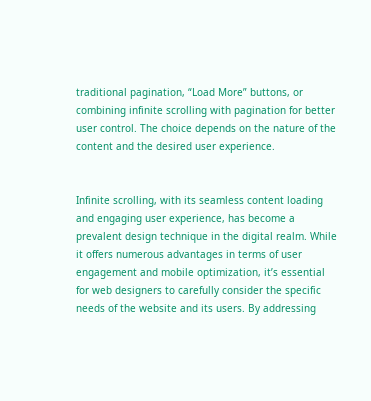traditional pagination, “Load More” buttons, or combining infinite scrolling with pagination for better user control. The choice depends on the nature of the content and the desired user experience.


Infinite scrolling, with its seamless content loading and engaging user experience, has become a prevalent design technique in the digital realm. While it offers numerous advantages in terms of user engagement and mobile optimization, it’s essential for web designers to carefully consider the specific needs of the website and its users. By addressing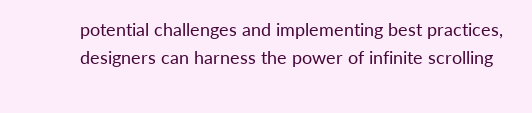potential challenges and implementing best practices, designers can harness the power of infinite scrolling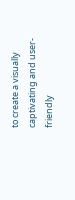to create a visually captivating and user-friendly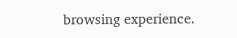browsing experience.